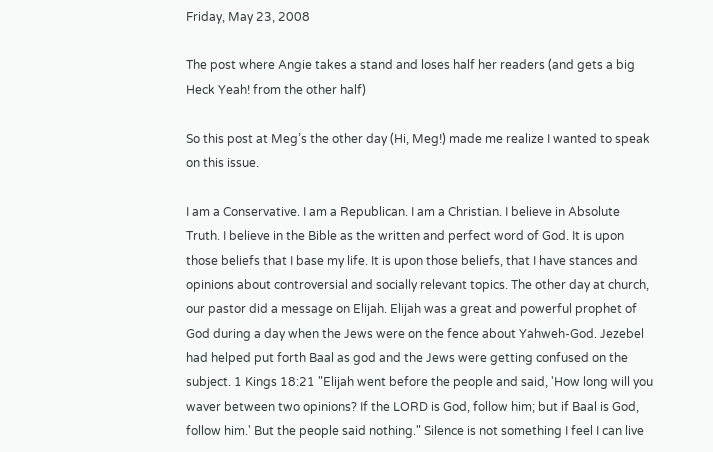Friday, May 23, 2008

The post where Angie takes a stand and loses half her readers (and gets a big Heck Yeah! from the other half)

So this post at Meg’s the other day (Hi, Meg!) made me realize I wanted to speak on this issue.

I am a Conservative. I am a Republican. I am a Christian. I believe in Absolute Truth. I believe in the Bible as the written and perfect word of God. It is upon those beliefs that I base my life. It is upon those beliefs, that I have stances and opinions about controversial and socially relevant topics. The other day at church, our pastor did a message on Elijah. Elijah was a great and powerful prophet of God during a day when the Jews were on the fence about Yahweh-God. Jezebel had helped put forth Baal as god and the Jews were getting confused on the subject. 1 Kings 18:21 "Elijah went before the people and said, 'How long will you waver between two opinions? If the LORD is God, follow him; but if Baal is God, follow him.' But the people said nothing." Silence is not something I feel I can live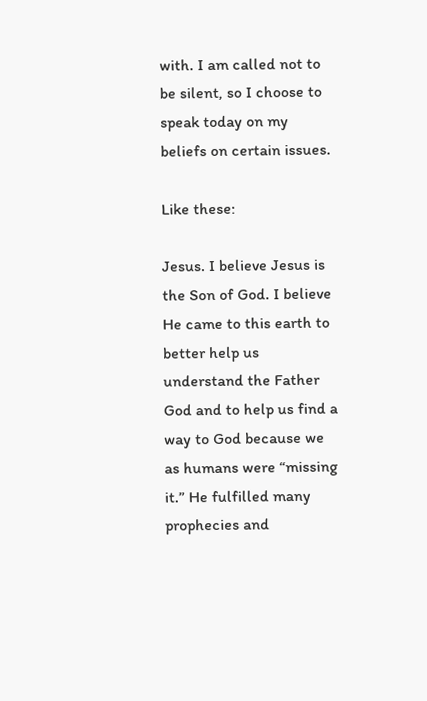with. I am called not to be silent, so I choose to speak today on my beliefs on certain issues.

Like these:

Jesus. I believe Jesus is the Son of God. I believe He came to this earth to better help us understand the Father God and to help us find a way to God because we as humans were “missing it.” He fulfilled many prophecies and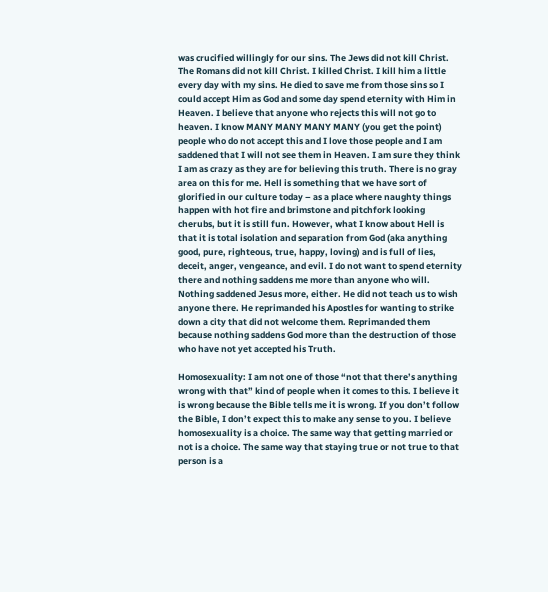was crucified willingly for our sins. The Jews did not kill Christ. The Romans did not kill Christ. I killed Christ. I kill him a little every day with my sins. He died to save me from those sins so I could accept Him as God and some day spend eternity with Him in Heaven. I believe that anyone who rejects this will not go to heaven. I know MANY MANY MANY MANY (you get the point) people who do not accept this and I love those people and I am saddened that I will not see them in Heaven. I am sure they think I am as crazy as they are for believing this truth. There is no gray area on this for me. Hell is something that we have sort of glorified in our culture today – as a place where naughty things happen with hot fire and brimstone and pitchfork looking cherubs, but it is still fun. However, what I know about Hell is that it is total isolation and separation from God (aka anything good, pure, righteous, true, happy, loving) and is full of lies, deceit, anger, vengeance, and evil. I do not want to spend eternity there and nothing saddens me more than anyone who will. Nothing saddened Jesus more, either. He did not teach us to wish anyone there. He reprimanded his Apostles for wanting to strike down a city that did not welcome them. Reprimanded them because nothing saddens God more than the destruction of those who have not yet accepted his Truth.

Homosexuality: I am not one of those “not that there’s anything wrong with that” kind of people when it comes to this. I believe it is wrong because the Bible tells me it is wrong. If you don’t follow the Bible, I don’t expect this to make any sense to you. I believe homosexuality is a choice. The same way that getting married or not is a choice. The same way that staying true or not true to that person is a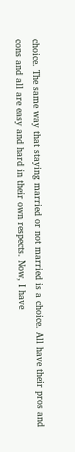choice. The same way that staying married or not married is a choice. All have their pros and cons and all are easy and hard in their own respects. Now, I have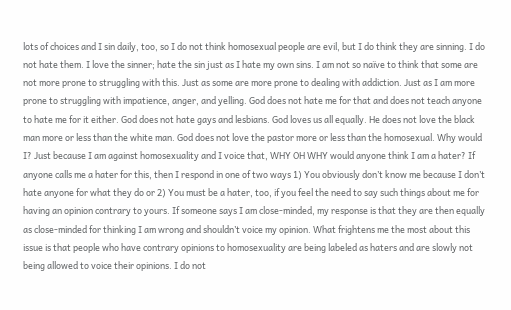lots of choices and I sin daily, too, so I do not think homosexual people are evil, but I do think they are sinning. I do not hate them. I love the sinner; hate the sin just as I hate my own sins. I am not so naïve to think that some are not more prone to struggling with this. Just as some are more prone to dealing with addiction. Just as I am more prone to struggling with impatience, anger, and yelling. God does not hate me for that and does not teach anyone to hate me for it either. God does not hate gays and lesbians. God loves us all equally. He does not love the black man more or less than the white man. God does not love the pastor more or less than the homosexual. Why would I? Just because I am against homosexuality and I voice that, WHY OH WHY would anyone think I am a hater? If anyone calls me a hater for this, then I respond in one of two ways 1) You obviously don’t know me because I don’t hate anyone for what they do or 2) You must be a hater, too, if you feel the need to say such things about me for having an opinion contrary to yours. If someone says I am close-minded, my response is that they are then equally as close-minded for thinking I am wrong and shouldn’t voice my opinion. What frightens me the most about this issue is that people who have contrary opinions to homosexuality are being labeled as haters and are slowly not being allowed to voice their opinions. I do not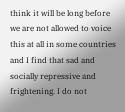think it will be long before we are not allowed to voice this at all in some countries and I find that sad and socially repressive and frightening. I do not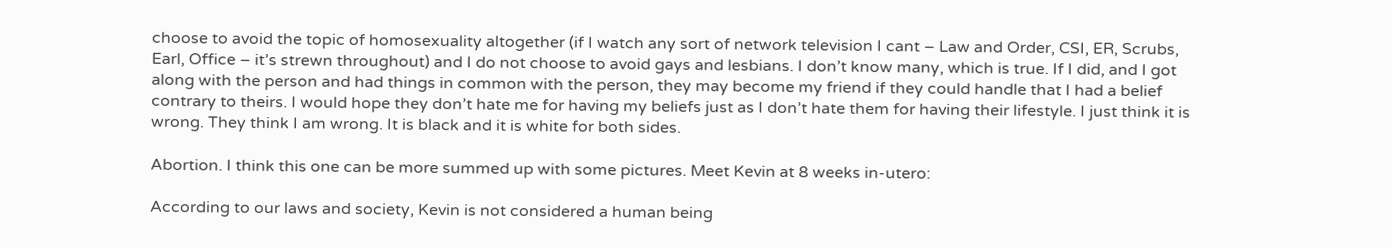choose to avoid the topic of homosexuality altogether (if I watch any sort of network television I cant – Law and Order, CSI, ER, Scrubs, Earl, Office – it’s strewn throughout) and I do not choose to avoid gays and lesbians. I don’t know many, which is true. If I did, and I got along with the person and had things in common with the person, they may become my friend if they could handle that I had a belief contrary to theirs. I would hope they don’t hate me for having my beliefs just as I don’t hate them for having their lifestyle. I just think it is wrong. They think I am wrong. It is black and it is white for both sides.

Abortion. I think this one can be more summed up with some pictures. Meet Kevin at 8 weeks in-utero:

According to our laws and society, Kevin is not considered a human being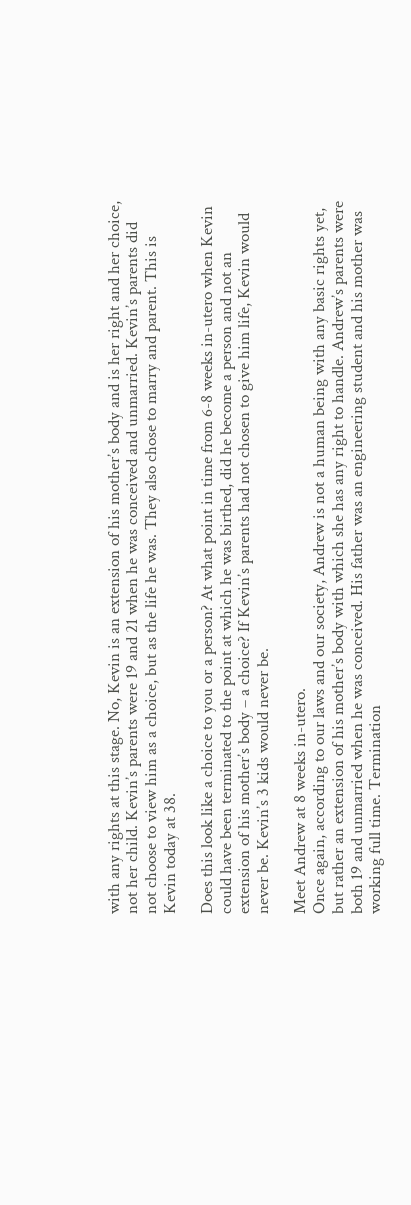with any rights at this stage. No, Kevin is an extension of his mother’s body and is her right and her choice, not her child. Kevin’s parents were 19 and 21 when he was conceived and unmarried. Kevin’s parents did not choose to view him as a choice, but as the life he was. They also chose to marry and parent. This is Kevin today at 38.

Does this look like a choice to you or a person? At what point in time from 6-8 weeks in-utero when Kevin could have been terminated to the point at which he was birthed, did he become a person and not an extension of his mother’s body – a choice? If Kevin’s parents had not chosen to give him life, Kevin would never be. Kevin’s 3 kids would never be.

Meet Andrew at 8 weeks in-utero.
Once again, according to our laws and our society, Andrew is not a human being with any basic rights yet, but rather an extension of his mother’s body with which she has any right to handle. Andrew’s parents were both 19 and unmarried when he was conceived. His father was an engineering student and his mother was working full time. Termination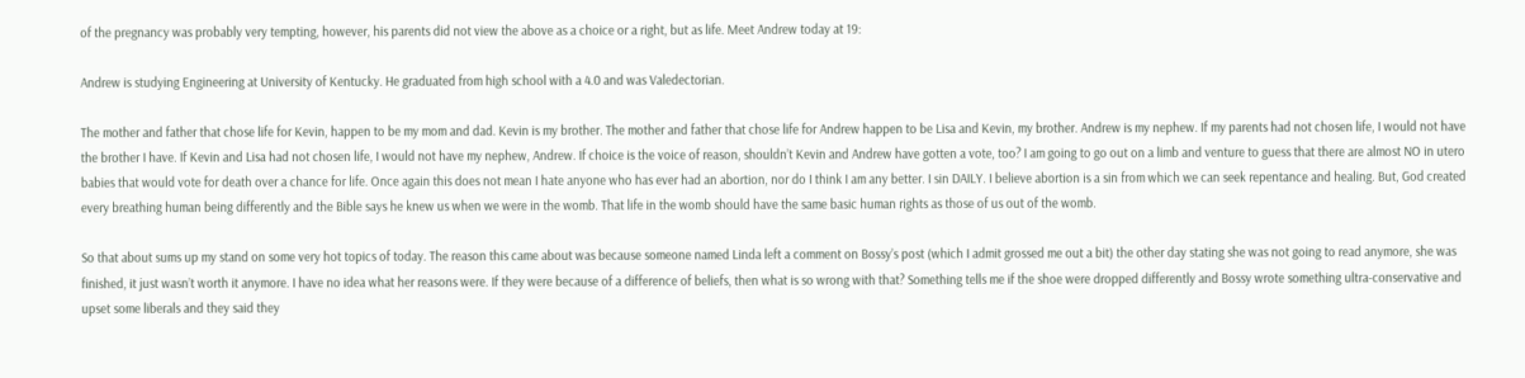of the pregnancy was probably very tempting, however, his parents did not view the above as a choice or a right, but as life. Meet Andrew today at 19:

Andrew is studying Engineering at University of Kentucky. He graduated from high school with a 4.0 and was Valedectorian.

The mother and father that chose life for Kevin, happen to be my mom and dad. Kevin is my brother. The mother and father that chose life for Andrew happen to be Lisa and Kevin, my brother. Andrew is my nephew. If my parents had not chosen life, I would not have the brother I have. If Kevin and Lisa had not chosen life, I would not have my nephew, Andrew. If choice is the voice of reason, shouldn’t Kevin and Andrew have gotten a vote, too? I am going to go out on a limb and venture to guess that there are almost NO in utero babies that would vote for death over a chance for life. Once again this does not mean I hate anyone who has ever had an abortion, nor do I think I am any better. I sin DAILY. I believe abortion is a sin from which we can seek repentance and healing. But, God created every breathing human being differently and the Bible says he knew us when we were in the womb. That life in the womb should have the same basic human rights as those of us out of the womb.

So that about sums up my stand on some very hot topics of today. The reason this came about was because someone named Linda left a comment on Bossy’s post (which I admit grossed me out a bit) the other day stating she was not going to read anymore, she was finished, it just wasn’t worth it anymore. I have no idea what her reasons were. If they were because of a difference of beliefs, then what is so wrong with that? Something tells me if the shoe were dropped differently and Bossy wrote something ultra-conservative and upset some liberals and they said they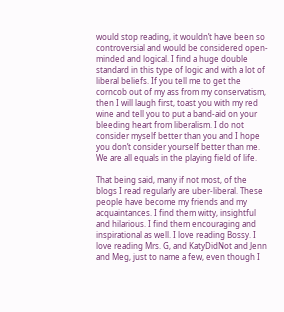would stop reading, it wouldn’t have been so controversial and would be considered open-minded and logical. I find a huge double standard in this type of logic and with a lot of liberal beliefs. If you tell me to get the corncob out of my ass from my conservatism, then I will laugh first, toast you with my red wine and tell you to put a band-aid on your bleeding heart from liberalism. I do not consider myself better than you and I hope you don’t consider yourself better than me. We are all equals in the playing field of life.

That being said, many if not most, of the blogs I read regularly are uber-liberal. These people have become my friends and my acquaintances. I find them witty, insightful and hilarious. I find them encouraging and inspirational as well. I love reading Bossy. I love reading Mrs. G, and KatyDidNot and Jenn and Meg, just to name a few, even though I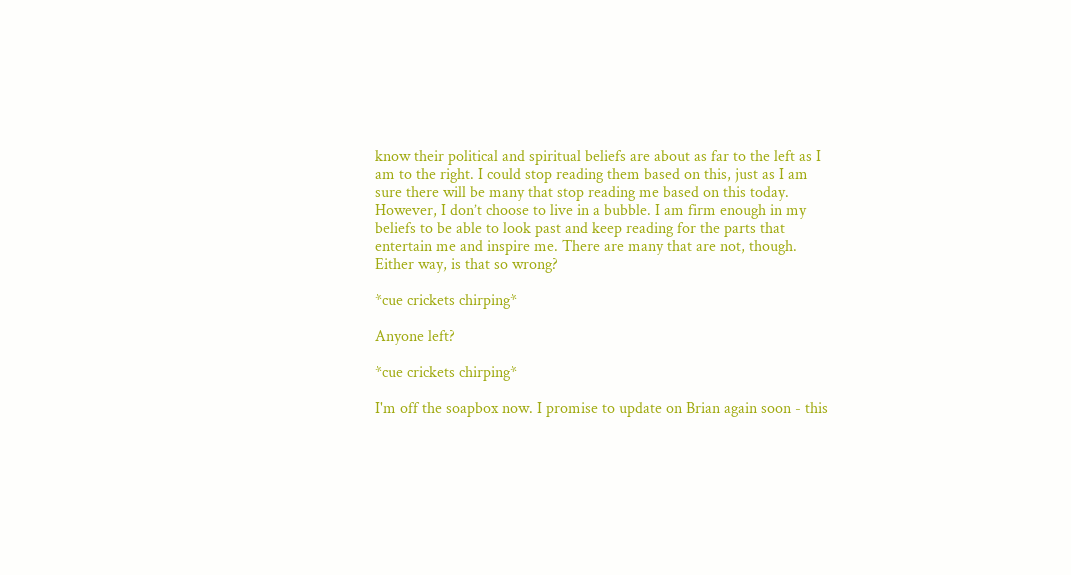know their political and spiritual beliefs are about as far to the left as I am to the right. I could stop reading them based on this, just as I am sure there will be many that stop reading me based on this today. However, I don’t choose to live in a bubble. I am firm enough in my beliefs to be able to look past and keep reading for the parts that entertain me and inspire me. There are many that are not, though. Either way, is that so wrong?

*cue crickets chirping*

Anyone left?

*cue crickets chirping*

I'm off the soapbox now. I promise to update on Brian again soon - this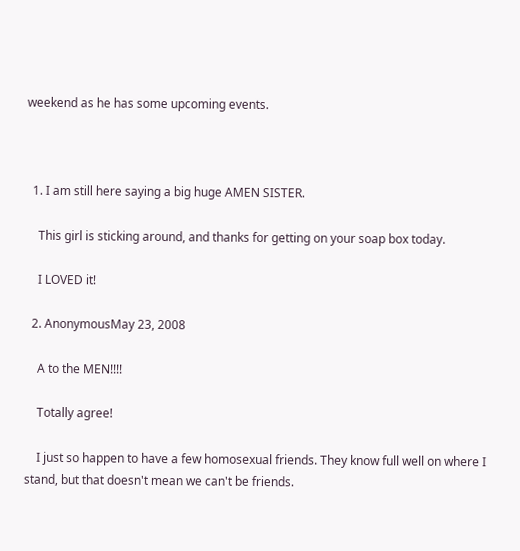weekend as he has some upcoming events.



  1. I am still here saying a big huge AMEN SISTER.

    This girl is sticking around, and thanks for getting on your soap box today.

    I LOVED it!

  2. AnonymousMay 23, 2008

    A to the MEN!!!!

    Totally agree!

    I just so happen to have a few homosexual friends. They know full well on where I stand, but that doesn't mean we can't be friends.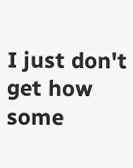I just don't get how some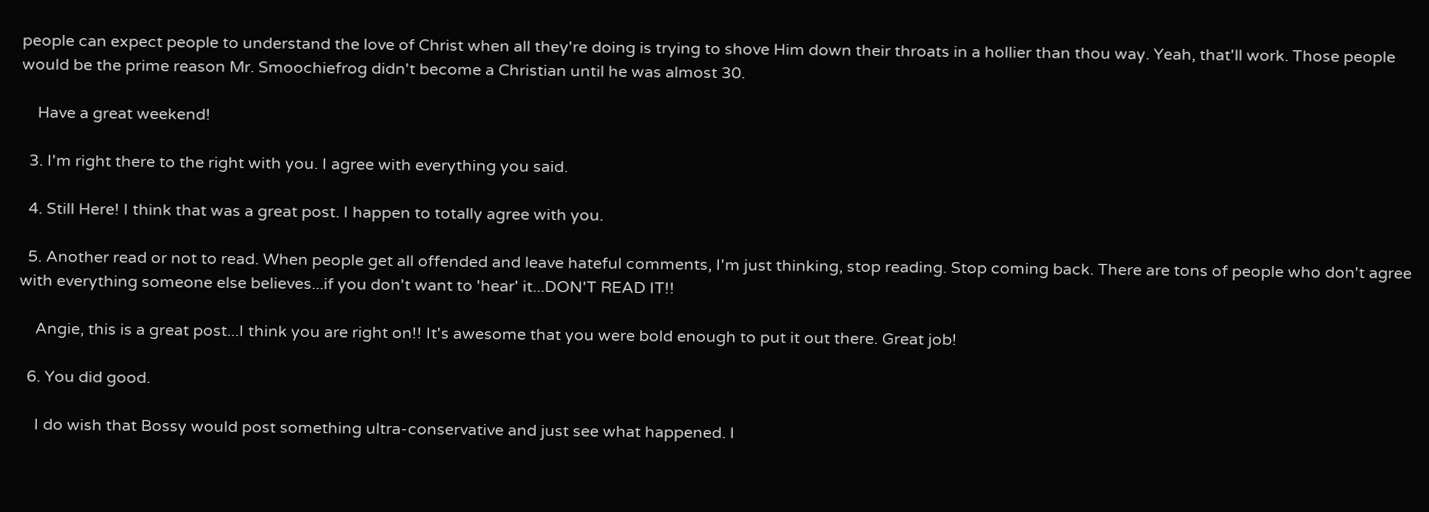people can expect people to understand the love of Christ when all they're doing is trying to shove Him down their throats in a hollier than thou way. Yeah, that'll work. Those people would be the prime reason Mr. Smoochiefrog didn't become a Christian until he was almost 30.

    Have a great weekend!

  3. I'm right there to the right with you. I agree with everything you said.

  4. Still Here! I think that was a great post. I happen to totally agree with you.

  5. Another read or not to read. When people get all offended and leave hateful comments, I'm just thinking, stop reading. Stop coming back. There are tons of people who don't agree with everything someone else believes...if you don't want to 'hear' it...DON'T READ IT!!

    Angie, this is a great post...I think you are right on!! It's awesome that you were bold enough to put it out there. Great job!

  6. You did good.

    I do wish that Bossy would post something ultra-conservative and just see what happened. I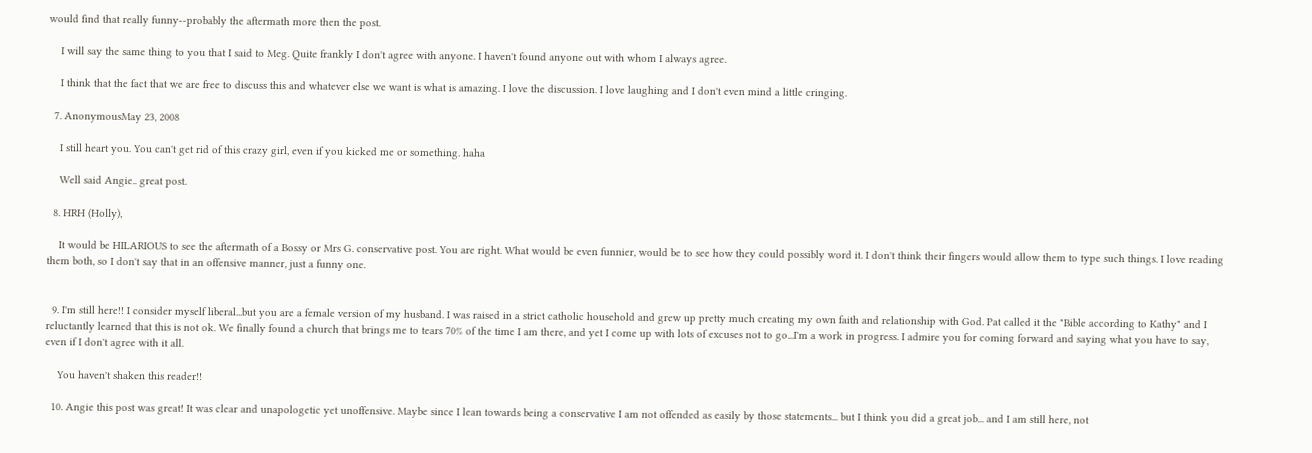would find that really funny--probably the aftermath more then the post.

    I will say the same thing to you that I said to Meg. Quite frankly I don't agree with anyone. I haven't found anyone out with whom I always agree.

    I think that the fact that we are free to discuss this and whatever else we want is what is amazing. I love the discussion. I love laughing and I don't even mind a little cringing.

  7. AnonymousMay 23, 2008

    I still heart you. You can't get rid of this crazy girl, even if you kicked me or something. haha

    Well said Angie.. great post.

  8. HRH (Holly),

    It would be HILARIOUS to see the aftermath of a Bossy or Mrs G. conservative post. You are right. What would be even funnier, would be to see how they could possibly word it. I don't think their fingers would allow them to type such things. I love reading them both, so I don't say that in an offensive manner, just a funny one.


  9. I'm still here!! I consider myself liberal...but you are a female version of my husband. I was raised in a strict catholic household and grew up pretty much creating my own faith and relationship with God. Pat called it the "Bible according to Kathy" and I reluctantly learned that this is not ok. We finally found a church that brings me to tears 70% of the time I am there, and yet I come up with lots of excuses not to go...I'm a work in progress. I admire you for coming forward and saying what you have to say, even if I don't agree with it all.

    You haven't shaken this reader!!

  10. Angie this post was great! It was clear and unapologetic yet unoffensive. Maybe since I lean towards being a conservative I am not offended as easily by those statements... but I think you did a great job... and I am still here, not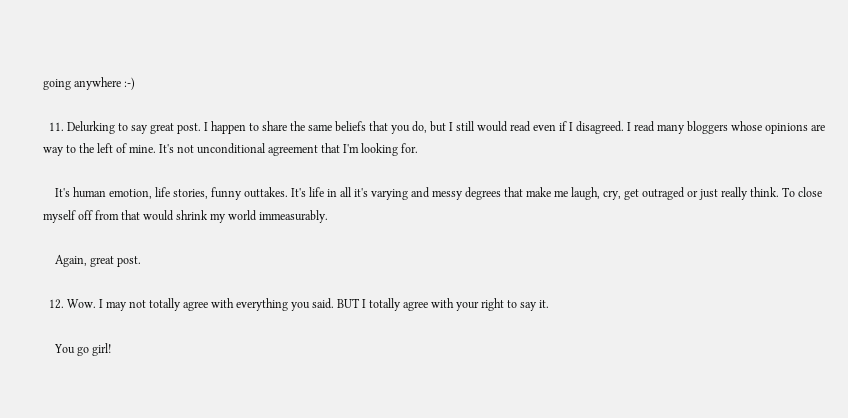going anywhere :-)

  11. Delurking to say great post. I happen to share the same beliefs that you do, but I still would read even if I disagreed. I read many bloggers whose opinions are way to the left of mine. It's not unconditional agreement that I'm looking for.

    It's human emotion, life stories, funny outtakes. It's life in all it's varying and messy degrees that make me laugh, cry, get outraged or just really think. To close myself off from that would shrink my world immeasurably.

    Again, great post.

  12. Wow. I may not totally agree with everything you said. BUT I totally agree with your right to say it.

    You go girl!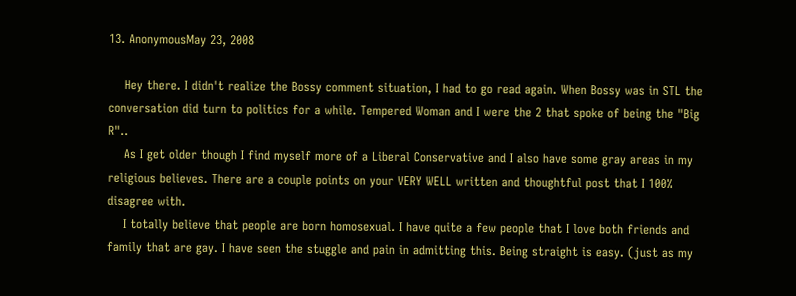13. AnonymousMay 23, 2008

    Hey there. I didn't realize the Bossy comment situation, I had to go read again. When Bossy was in STL the conversation did turn to politics for a while. Tempered Woman and I were the 2 that spoke of being the "Big R"..
    As I get older though I find myself more of a Liberal Conservative and I also have some gray areas in my religious believes. There are a couple points on your VERY WELL written and thoughtful post that I 100% disagree with.
    I totally believe that people are born homosexual. I have quite a few people that I love both friends and family that are gay. I have seen the stuggle and pain in admitting this. Being straight is easy. (just as my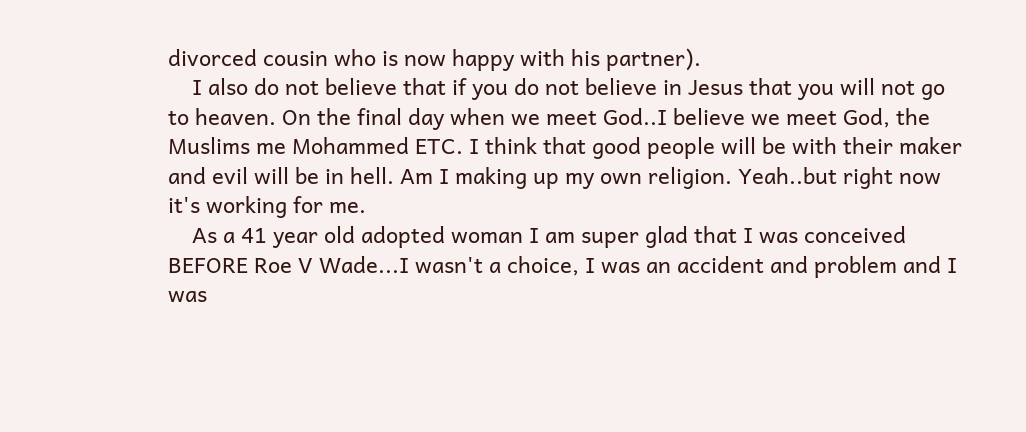divorced cousin who is now happy with his partner).
    I also do not believe that if you do not believe in Jesus that you will not go to heaven. On the final day when we meet God..I believe we meet God, the Muslims me Mohammed ETC. I think that good people will be with their maker and evil will be in hell. Am I making up my own religion. Yeah..but right now it's working for me.
    As a 41 year old adopted woman I am super glad that I was conceived BEFORE Roe V Wade...I wasn't a choice, I was an accident and problem and I was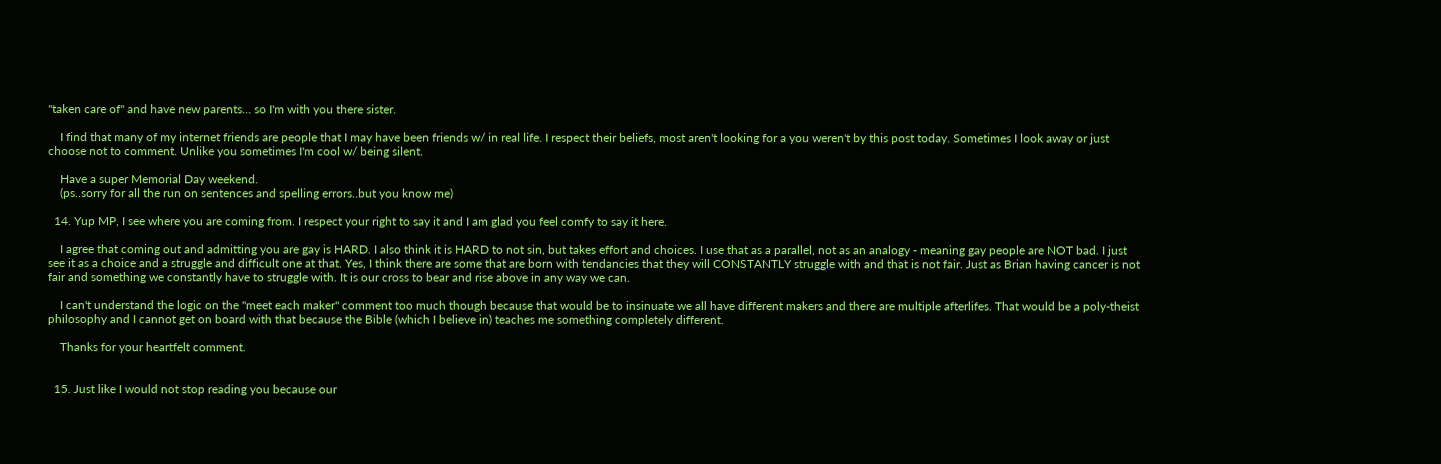"taken care of" and have new parents... so I'm with you there sister.

    I find that many of my internet friends are people that I may have been friends w/ in real life. I respect their beliefs, most aren't looking for a you weren't by this post today. Sometimes I look away or just choose not to comment. Unlike you sometimes I'm cool w/ being silent.

    Have a super Memorial Day weekend.
    (ps..sorry for all the run on sentences and spelling errors..but you know me)

  14. Yup MP, I see where you are coming from. I respect your right to say it and I am glad you feel comfy to say it here.

    I agree that coming out and admitting you are gay is HARD. I also think it is HARD to not sin, but takes effort and choices. I use that as a parallel, not as an analogy - meaning gay people are NOT bad. I just see it as a choice and a struggle and difficult one at that. Yes, I think there are some that are born with tendancies that they will CONSTANTLY struggle with and that is not fair. Just as Brian having cancer is not fair and something we constantly have to struggle with. It is our cross to bear and rise above in any way we can.

    I can't understand the logic on the "meet each maker" comment too much though because that would be to insinuate we all have different makers and there are multiple afterlifes. That would be a poly-theist philosophy and I cannot get on board with that because the Bible (which I believe in) teaches me something completely different.

    Thanks for your heartfelt comment.


  15. Just like I would not stop reading you because our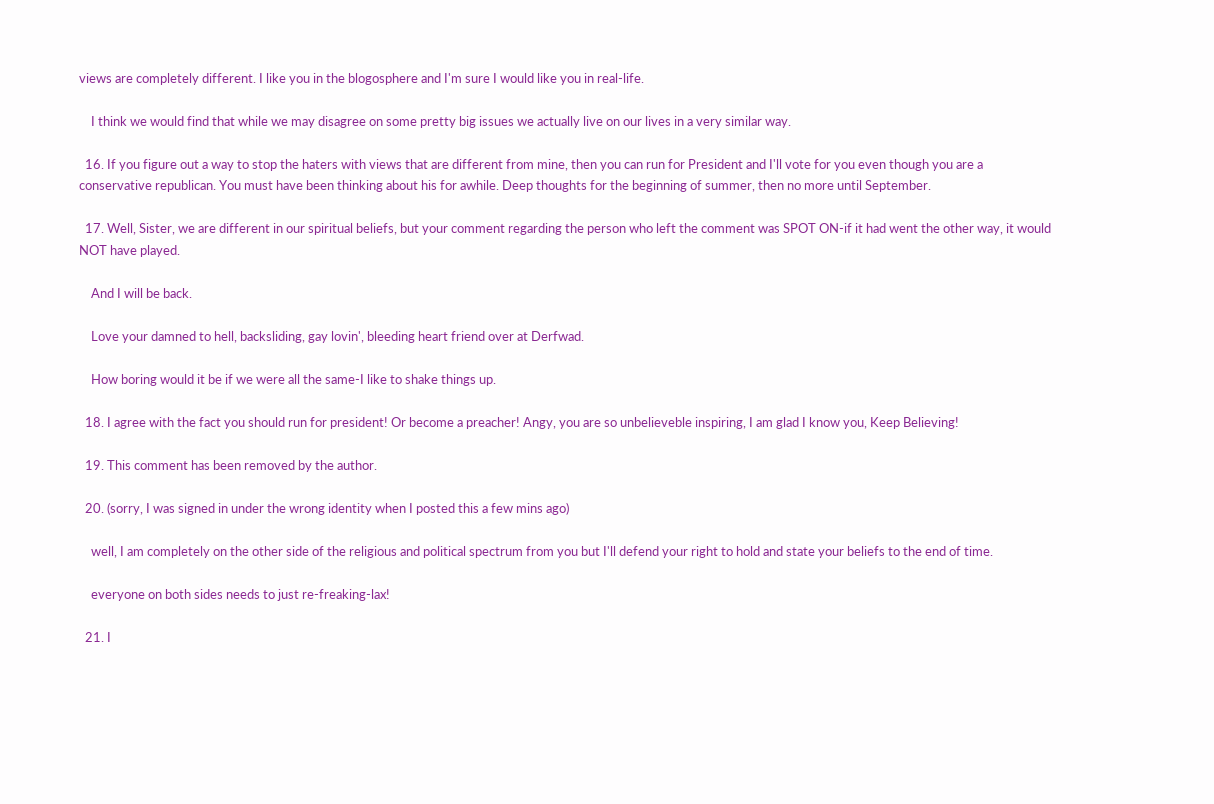views are completely different. I like you in the blogosphere and I'm sure I would like you in real-life.

    I think we would find that while we may disagree on some pretty big issues we actually live on our lives in a very similar way.

  16. If you figure out a way to stop the haters with views that are different from mine, then you can run for President and I'll vote for you even though you are a conservative republican. You must have been thinking about his for awhile. Deep thoughts for the beginning of summer, then no more until September.

  17. Well, Sister, we are different in our spiritual beliefs, but your comment regarding the person who left the comment was SPOT ON-if it had went the other way, it would NOT have played.

    And I will be back.

    Love your damned to hell, backsliding, gay lovin', bleeding heart friend over at Derfwad.

    How boring would it be if we were all the same-I like to shake things up.

  18. I agree with the fact you should run for president! Or become a preacher! Angy, you are so unbelieveble inspiring, I am glad I know you, Keep Believing!

  19. This comment has been removed by the author.

  20. (sorry, I was signed in under the wrong identity when I posted this a few mins ago)

    well, I am completely on the other side of the religious and political spectrum from you but I'll defend your right to hold and state your beliefs to the end of time.

    everyone on both sides needs to just re-freaking-lax!

  21. I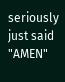seriously just said "AMEN"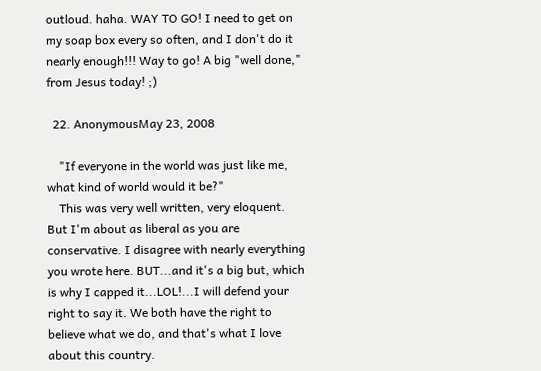outloud. haha. WAY TO GO! I need to get on my soap box every so often, and I don't do it nearly enough!!! Way to go! A big "well done," from Jesus today! ;)

  22. AnonymousMay 23, 2008

    "If everyone in the world was just like me, what kind of world would it be?"
    This was very well written, very eloquent. But I'm about as liberal as you are conservative. I disagree with nearly everything you wrote here. BUT...and it's a big but, which is why I capped it...LOL!...I will defend your right to say it. We both have the right to believe what we do, and that's what I love about this country.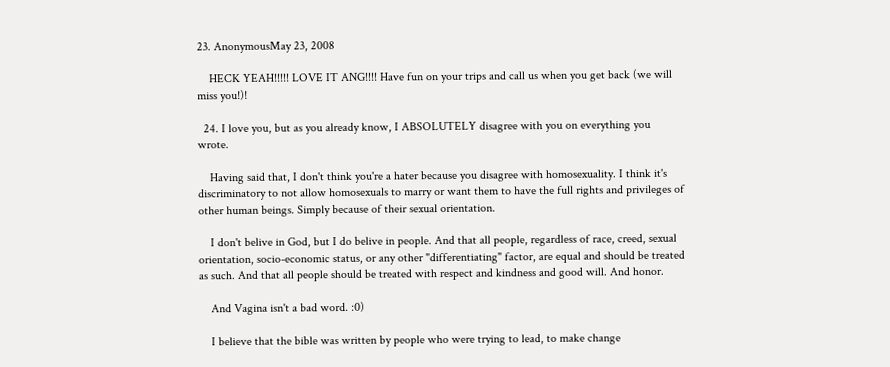23. AnonymousMay 23, 2008

    HECK YEAH!!!!! LOVE IT ANG!!!! Have fun on your trips and call us when you get back (we will miss you!)!

  24. I love you, but as you already know, I ABSOLUTELY disagree with you on everything you wrote.

    Having said that, I don't think you're a hater because you disagree with homosexuality. I think it's discriminatory to not allow homosexuals to marry or want them to have the full rights and privileges of other human beings. Simply because of their sexual orientation.

    I don't belive in God, but I do belive in people. And that all people, regardless of race, creed, sexual orientation, socio-economic status, or any other "differentiating" factor, are equal and should be treated as such. And that all people should be treated with respect and kindness and good will. And honor.

    And Vagina isn't a bad word. :0)

    I believe that the bible was written by people who were trying to lead, to make change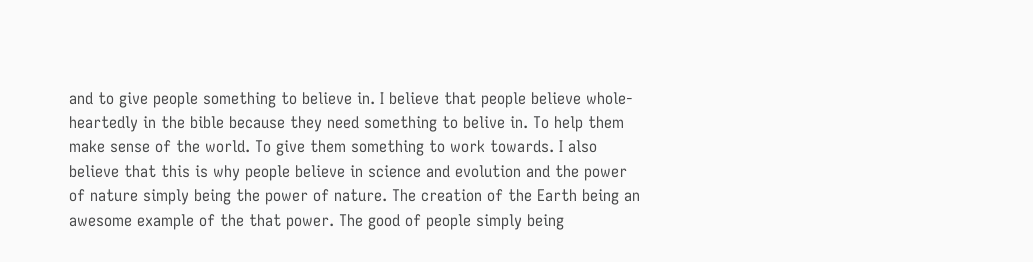and to give people something to believe in. I believe that people believe whole-heartedly in the bible because they need something to belive in. To help them make sense of the world. To give them something to work towards. I also believe that this is why people believe in science and evolution and the power of nature simply being the power of nature. The creation of the Earth being an awesome example of the that power. The good of people simply being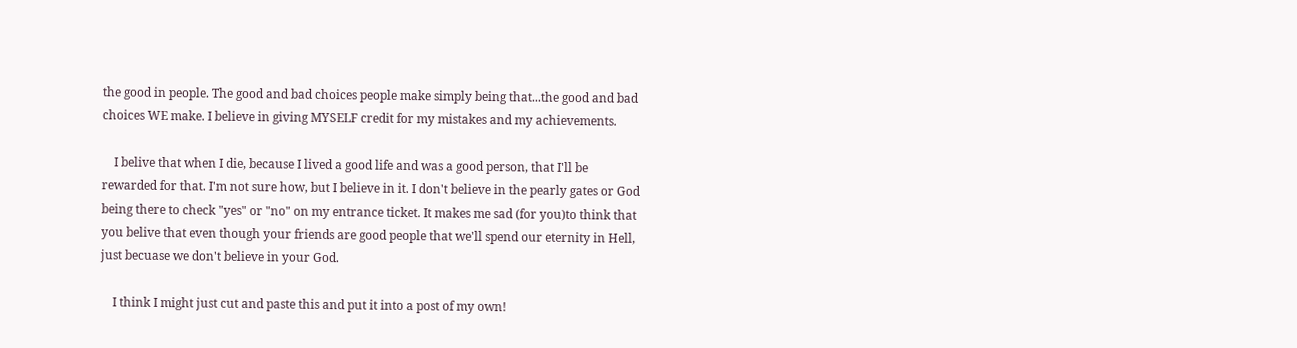the good in people. The good and bad choices people make simply being that...the good and bad choices WE make. I believe in giving MYSELF credit for my mistakes and my achievements.

    I belive that when I die, because I lived a good life and was a good person, that I'll be rewarded for that. I'm not sure how, but I believe in it. I don't believe in the pearly gates or God being there to check "yes" or "no" on my entrance ticket. It makes me sad (for you)to think that you belive that even though your friends are good people that we'll spend our eternity in Hell, just becuase we don't believe in your God.

    I think I might just cut and paste this and put it into a post of my own!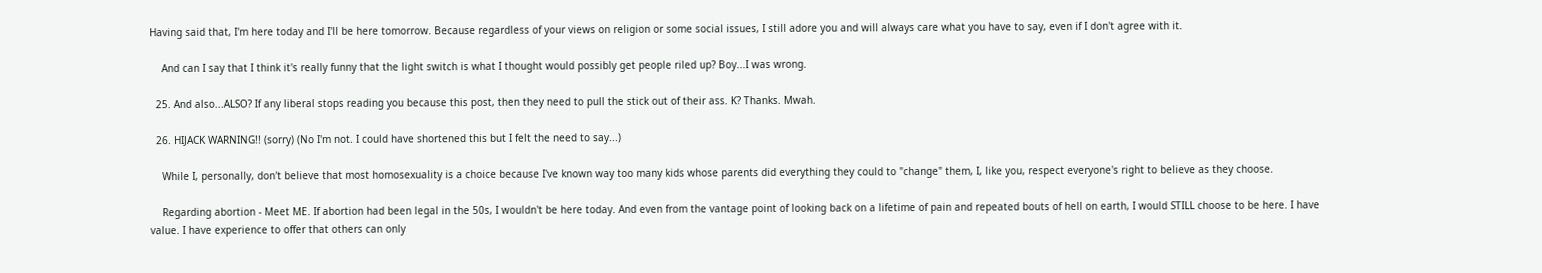Having said that, I'm here today and I'll be here tomorrow. Because regardless of your views on religion or some social issues, I still adore you and will always care what you have to say, even if I don't agree with it.

    And can I say that I think it's really funny that the light switch is what I thought would possibly get people riled up? Boy...I was wrong.

  25. And also...ALSO? If any liberal stops reading you because this post, then they need to pull the stick out of their ass. K? Thanks. Mwah.

  26. HIJACK WARNING!! (sorry) (No I'm not. I could have shortened this but I felt the need to say...)

    While I, personally, don't believe that most homosexuality is a choice because I've known way too many kids whose parents did everything they could to "change" them, I, like you, respect everyone's right to believe as they choose.

    Regarding abortion - Meet ME. If abortion had been legal in the 50s, I wouldn't be here today. And even from the vantage point of looking back on a lifetime of pain and repeated bouts of hell on earth, I would STILL choose to be here. I have value. I have experience to offer that others can only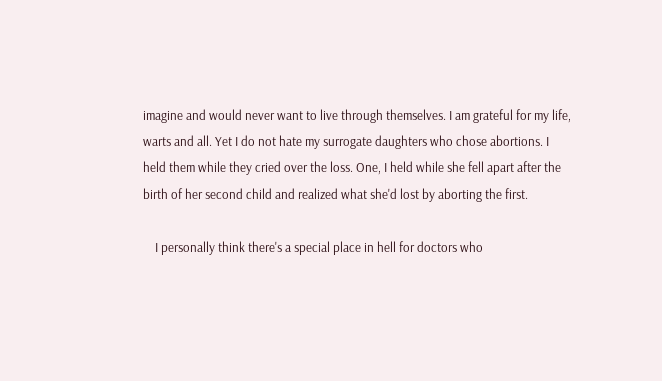imagine and would never want to live through themselves. I am grateful for my life, warts and all. Yet I do not hate my surrogate daughters who chose abortions. I held them while they cried over the loss. One, I held while she fell apart after the birth of her second child and realized what she'd lost by aborting the first.

    I personally think there's a special place in hell for doctors who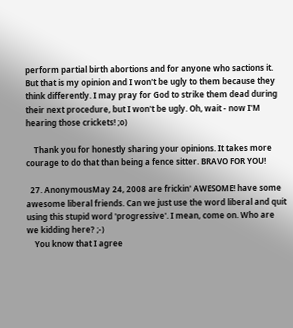perform partial birth abortions and for anyone who sactions it. But that is my opinion and I won't be ugly to them because they think differently. I may pray for God to strike them dead during their next procedure, but I won't be ugly. Oh, wait - now I'M hearing those crickets! ;o)

    Thank you for honestly sharing your opinions. It takes more courage to do that than being a fence sitter. BRAVO FOR YOU!

  27. AnonymousMay 24, 2008 are frickin' AWESOME! have some awesome liberal friends. Can we just use the word liberal and quit using this stupid word 'progressive'. I mean, come on. Who are we kidding here? ;-)
    You know that I agree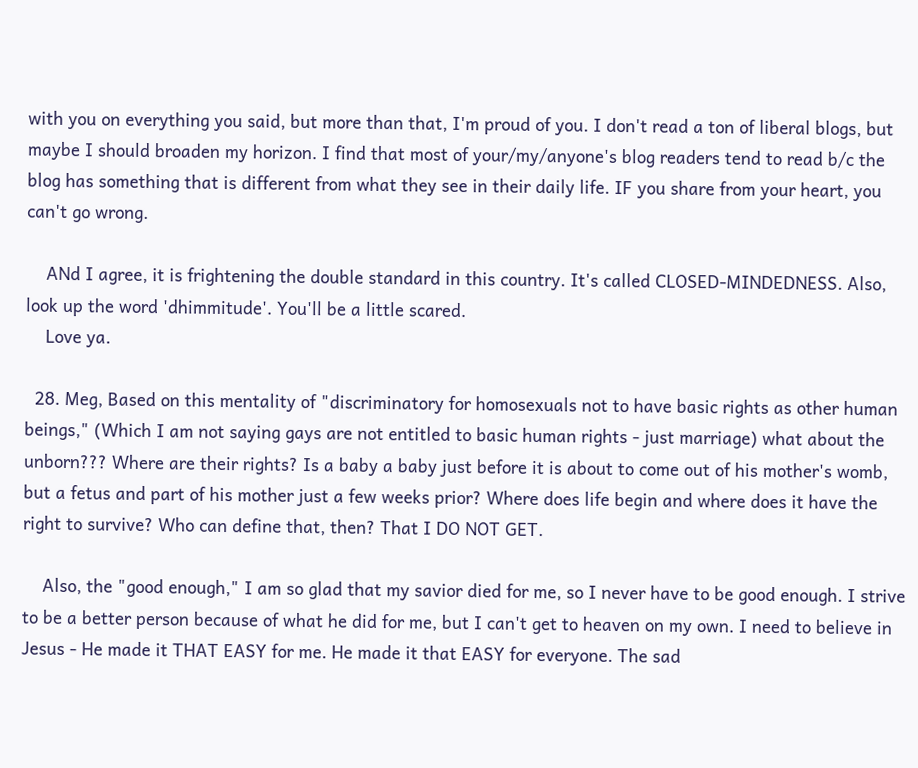with you on everything you said, but more than that, I'm proud of you. I don't read a ton of liberal blogs, but maybe I should broaden my horizon. I find that most of your/my/anyone's blog readers tend to read b/c the blog has something that is different from what they see in their daily life. IF you share from your heart, you can't go wrong.

    ANd I agree, it is frightening the double standard in this country. It's called CLOSED-MINDEDNESS. Also, look up the word 'dhimmitude'. You'll be a little scared.
    Love ya.

  28. Meg, Based on this mentality of "discriminatory for homosexuals not to have basic rights as other human beings," (Which I am not saying gays are not entitled to basic human rights - just marriage) what about the unborn??? Where are their rights? Is a baby a baby just before it is about to come out of his mother's womb, but a fetus and part of his mother just a few weeks prior? Where does life begin and where does it have the right to survive? Who can define that, then? That I DO NOT GET.

    Also, the "good enough," I am so glad that my savior died for me, so I never have to be good enough. I strive to be a better person because of what he did for me, but I can't get to heaven on my own. I need to believe in Jesus - He made it THAT EASY for me. He made it that EASY for everyone. The sad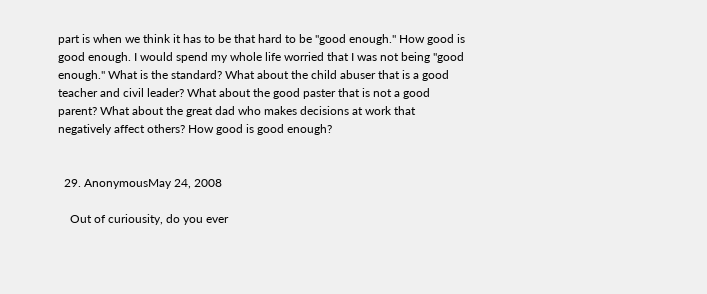part is when we think it has to be that hard to be "good enough." How good is good enough. I would spend my whole life worried that I was not being "good enough." What is the standard? What about the child abuser that is a good teacher and civil leader? What about the good paster that is not a good parent? What about the great dad who makes decisions at work that negatively affect others? How good is good enough?


  29. AnonymousMay 24, 2008

    Out of curiousity, do you ever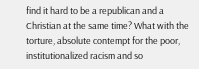find it hard to be a republican and a Christian at the same time? What with the torture, absolute contempt for the poor, institutionalized racism and so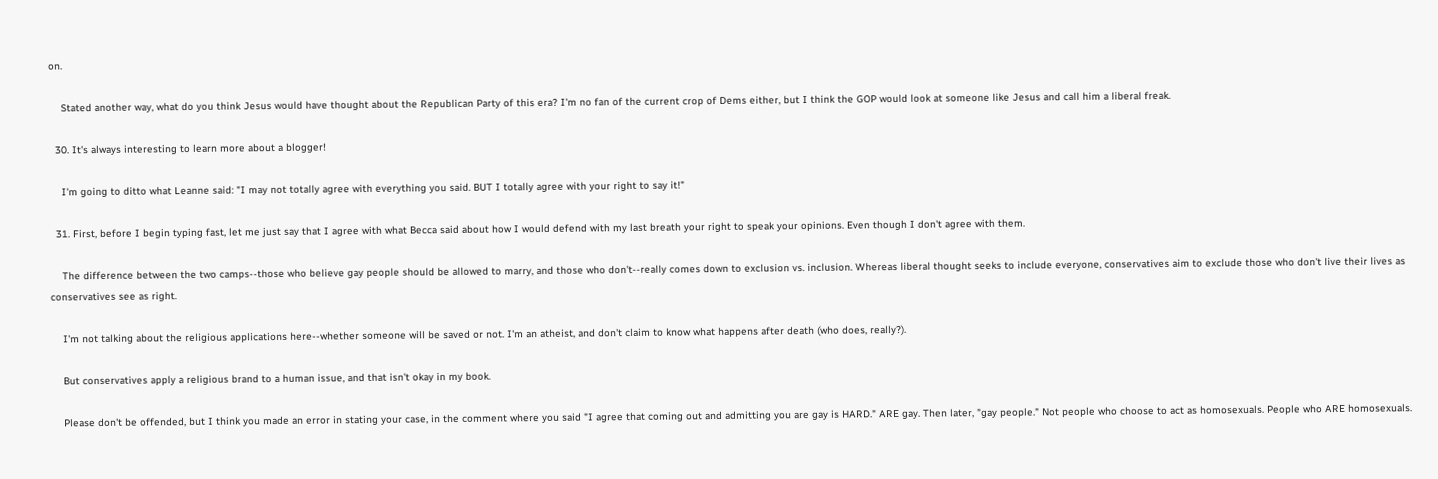on.

    Stated another way, what do you think Jesus would have thought about the Republican Party of this era? I'm no fan of the current crop of Dems either, but I think the GOP would look at someone like Jesus and call him a liberal freak.

  30. It's always interesting to learn more about a blogger!

    I'm going to ditto what Leanne said: "I may not totally agree with everything you said. BUT I totally agree with your right to say it!"

  31. First, before I begin typing fast, let me just say that I agree with what Becca said about how I would defend with my last breath your right to speak your opinions. Even though I don't agree with them.

    The difference between the two camps--those who believe gay people should be allowed to marry, and those who don't--really comes down to exclusion vs. inclusion. Whereas liberal thought seeks to include everyone, conservatives aim to exclude those who don't live their lives as conservatives see as right.

    I'm not talking about the religious applications here--whether someone will be saved or not. I'm an atheist, and don't claim to know what happens after death (who does, really?).

    But conservatives apply a religious brand to a human issue, and that isn't okay in my book.

    Please don't be offended, but I think you made an error in stating your case, in the comment where you said "I agree that coming out and admitting you are gay is HARD." ARE gay. Then later, "gay people." Not people who choose to act as homosexuals. People who ARE homosexuals.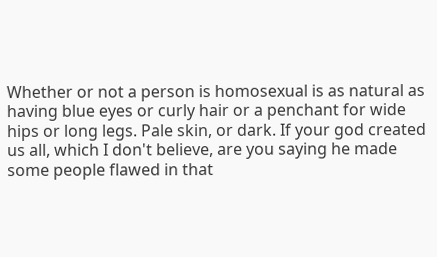Whether or not a person is homosexual is as natural as having blue eyes or curly hair or a penchant for wide hips or long legs. Pale skin, or dark. If your god created us all, which I don't believe, are you saying he made some people flawed in that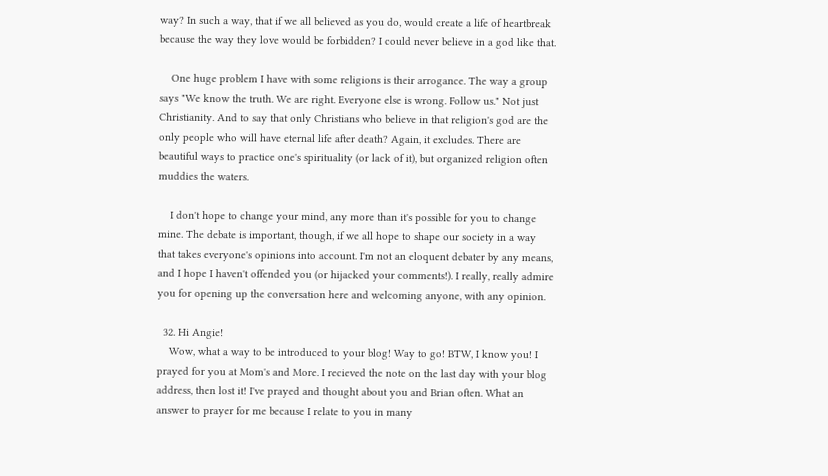way? In such a way, that if we all believed as you do, would create a life of heartbreak because the way they love would be forbidden? I could never believe in a god like that.

    One huge problem I have with some religions is their arrogance. The way a group says "We know the truth. We are right. Everyone else is wrong. Follow us." Not just Christianity. And to say that only Christians who believe in that religion's god are the only people who will have eternal life after death? Again, it excludes. There are beautiful ways to practice one's spirituality (or lack of it), but organized religion often muddies the waters.

    I don't hope to change your mind, any more than it's possible for you to change mine. The debate is important, though, if we all hope to shape our society in a way that takes everyone's opinions into account. I'm not an eloquent debater by any means, and I hope I haven't offended you (or hijacked your comments!). I really, really admire you for opening up the conversation here and welcoming anyone, with any opinion.

  32. Hi Angie!
    Wow, what a way to be introduced to your blog! Way to go! BTW, I know you! I prayed for you at Mom's and More. I recieved the note on the last day with your blog address, then lost it! I've prayed and thought about you and Brian often. What an answer to prayer for me because I relate to you in many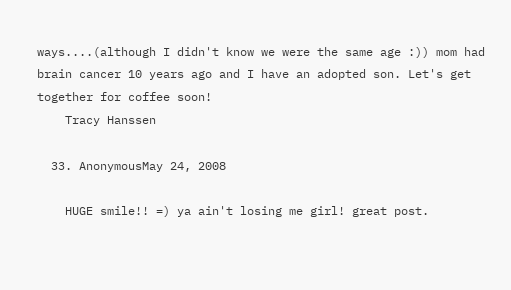ways....(although I didn't know we were the same age :)) mom had brain cancer 10 years ago and I have an adopted son. Let's get together for coffee soon!
    Tracy Hanssen

  33. AnonymousMay 24, 2008

    HUGE smile!! =) ya ain't losing me girl! great post.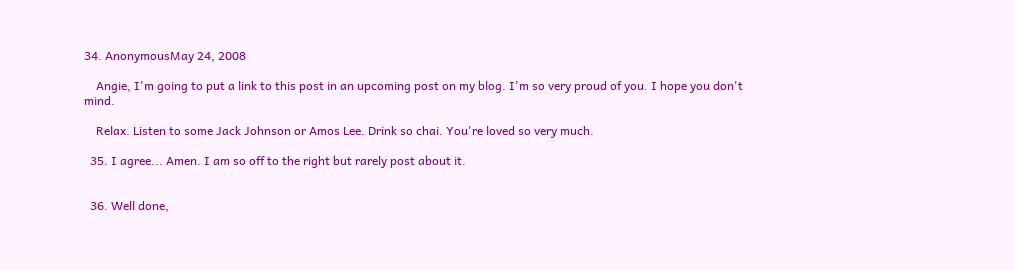34. AnonymousMay 24, 2008

    Angie, I'm going to put a link to this post in an upcoming post on my blog. I'm so very proud of you. I hope you don't mind.

    Relax. Listen to some Jack Johnson or Amos Lee. Drink so chai. You're loved so very much.

  35. I agree... Amen. I am so off to the right but rarely post about it.


  36. Well done,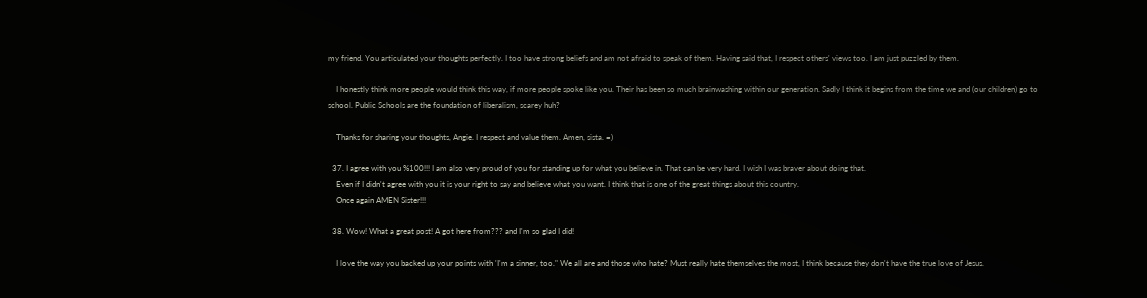my friend. You articulated your thoughts perfectly. I too have strong beliefs and am not afraid to speak of them. Having said that, I respect others' views too. I am just puzzled by them.

    I honestly think more people would think this way, if more people spoke like you. Their has been so much brainwashing within our generation. Sadly I think it begins from the time we and (our children) go to school. Public Schools are the foundation of liberalism, scarey huh?

    Thanks for sharing your thoughts, Angie. I respect and value them. Amen, sista. =)

  37. I agree with you %100!!! I am also very proud of you for standing up for what you believe in. That can be very hard. I wish I was braver about doing that.
    Even if I didn't agree with you it is your right to say and believe what you want. I think that is one of the great things about this country.
    Once again AMEN Sister!!!

  38. Wow! What a great post! A got here from??? and I'm so glad I did!

    I love the way you backed up your points with 'I'm a sinner, too." We all are and those who hate? Must really hate themselves the most, I think because they don't have the true love of Jesus.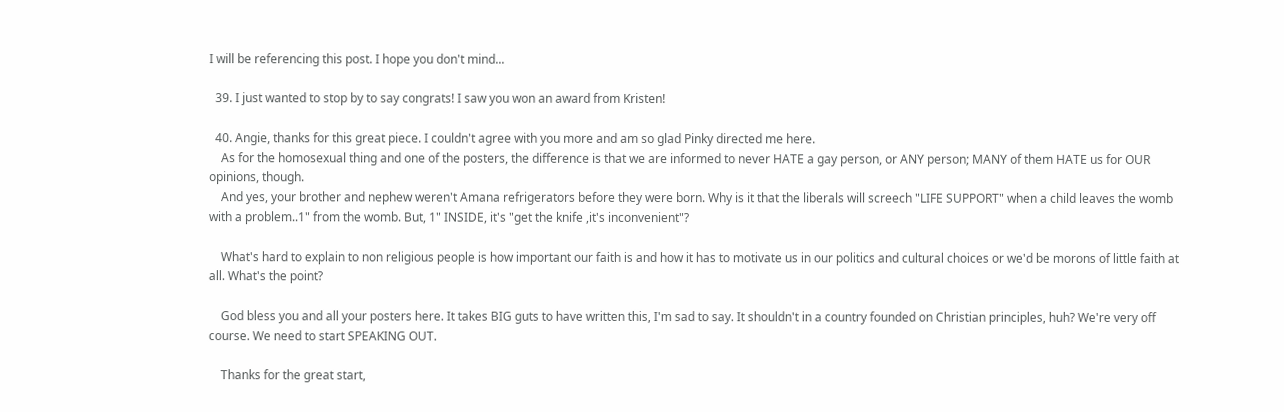I will be referencing this post. I hope you don't mind...

  39. I just wanted to stop by to say congrats! I saw you won an award from Kristen!

  40. Angie, thanks for this great piece. I couldn't agree with you more and am so glad Pinky directed me here.
    As for the homosexual thing and one of the posters, the difference is that we are informed to never HATE a gay person, or ANY person; MANY of them HATE us for OUR opinions, though.
    And yes, your brother and nephew weren't Amana refrigerators before they were born. Why is it that the liberals will screech "LIFE SUPPORT" when a child leaves the womb with a problem..1" from the womb. But, 1" INSIDE, it's "get the knife ,it's inconvenient"?

    What's hard to explain to non religious people is how important our faith is and how it has to motivate us in our politics and cultural choices or we'd be morons of little faith at all. What's the point?

    God bless you and all your posters here. It takes BIG guts to have written this, I'm sad to say. It shouldn't in a country founded on Christian principles, huh? We're very off course. We need to start SPEAKING OUT.

    Thanks for the great start,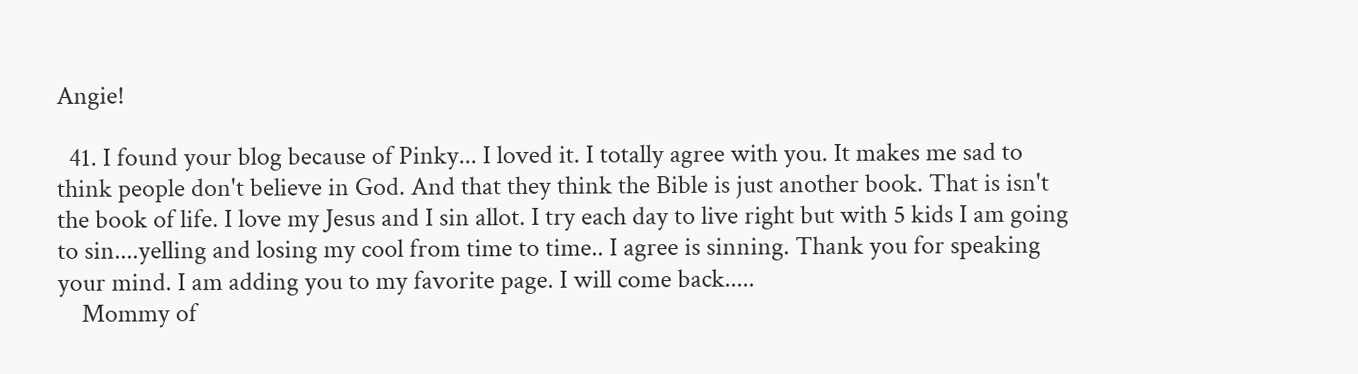Angie!

  41. I found your blog because of Pinky... I loved it. I totally agree with you. It makes me sad to think people don't believe in God. And that they think the Bible is just another book. That is isn't the book of life. I love my Jesus and I sin allot. I try each day to live right but with 5 kids I am going to sin....yelling and losing my cool from time to time.. I agree is sinning. Thank you for speaking your mind. I am adding you to my favorite page. I will come back.....
    Mommy of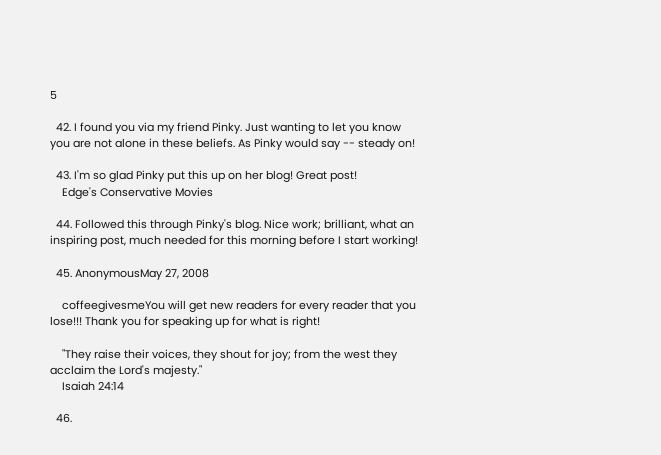5

  42. I found you via my friend Pinky. Just wanting to let you know you are not alone in these beliefs. As Pinky would say -- steady on!

  43. I'm so glad Pinky put this up on her blog! Great post!
    Edge's Conservative Movies

  44. Followed this through Pinky's blog. Nice work; brilliant, what an inspiring post, much needed for this morning before I start working!

  45. AnonymousMay 27, 2008

    coffeegivesmeYou will get new readers for every reader that you lose!!! Thank you for speaking up for what is right!

    "They raise their voices, they shout for joy; from the west they acclaim the Lord's majesty."
    Isaiah 24:14

  46.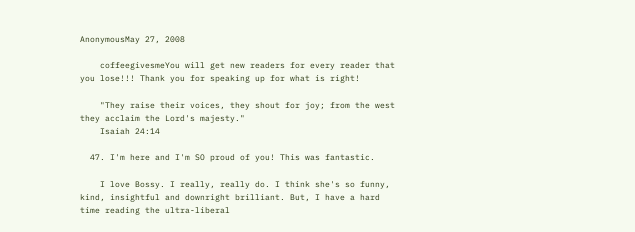AnonymousMay 27, 2008

    coffeegivesmeYou will get new readers for every reader that you lose!!! Thank you for speaking up for what is right!

    "They raise their voices, they shout for joy; from the west they acclaim the Lord's majesty."
    Isaiah 24:14

  47. I'm here and I'm SO proud of you! This was fantastic.

    I love Bossy. I really, really do. I think she's so funny, kind, insightful and downright brilliant. But, I have a hard time reading the ultra-liberal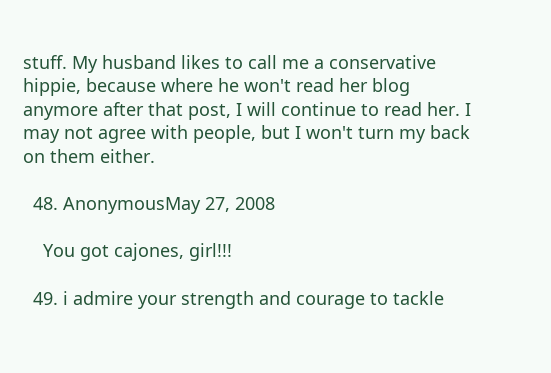stuff. My husband likes to call me a conservative hippie, because where he won't read her blog anymore after that post, I will continue to read her. I may not agree with people, but I won't turn my back on them either.

  48. AnonymousMay 27, 2008

    You got cajones, girl!!!

  49. i admire your strength and courage to tackle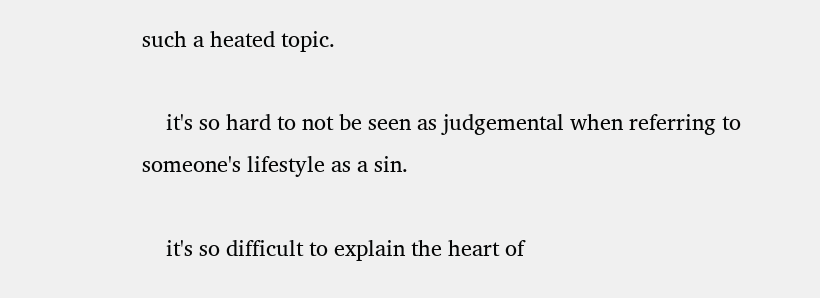such a heated topic.

    it's so hard to not be seen as judgemental when referring to someone's lifestyle as a sin.

    it's so difficult to explain the heart of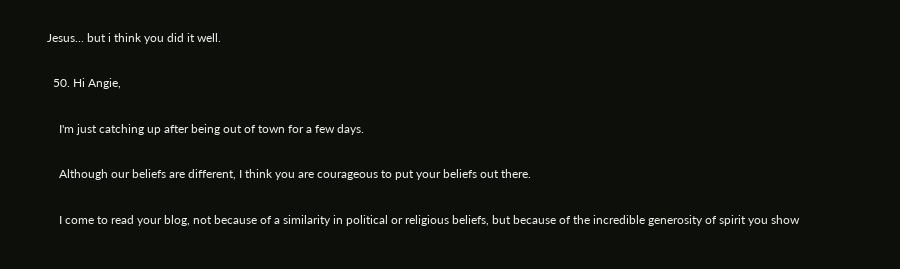Jesus... but i think you did it well.

  50. Hi Angie,

    I'm just catching up after being out of town for a few days.

    Although our beliefs are different, I think you are courageous to put your beliefs out there.

    I come to read your blog, not because of a similarity in political or religious beliefs, but because of the incredible generosity of spirit you show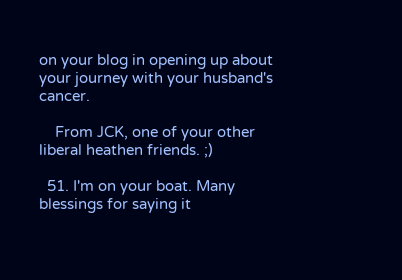on your blog in opening up about your journey with your husband's cancer.

    From JCK, one of your other liberal heathen friends. ;)

  51. I'm on your boat. Many blessings for saying it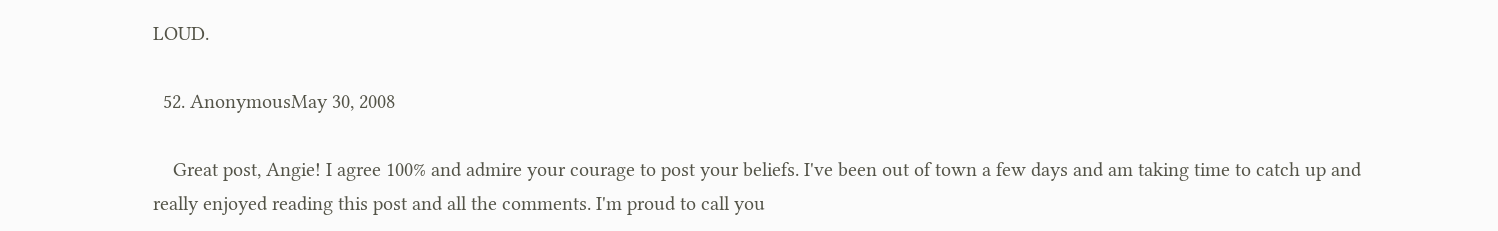LOUD.

  52. AnonymousMay 30, 2008

    Great post, Angie! I agree 100% and admire your courage to post your beliefs. I've been out of town a few days and am taking time to catch up and really enjoyed reading this post and all the comments. I'm proud to call you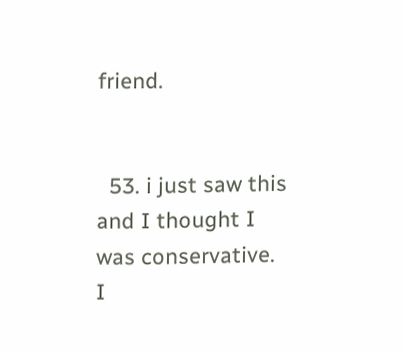friend.


  53. i just saw this and I thought I was conservative. I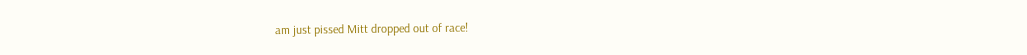am just pissed Mitt dropped out of race!